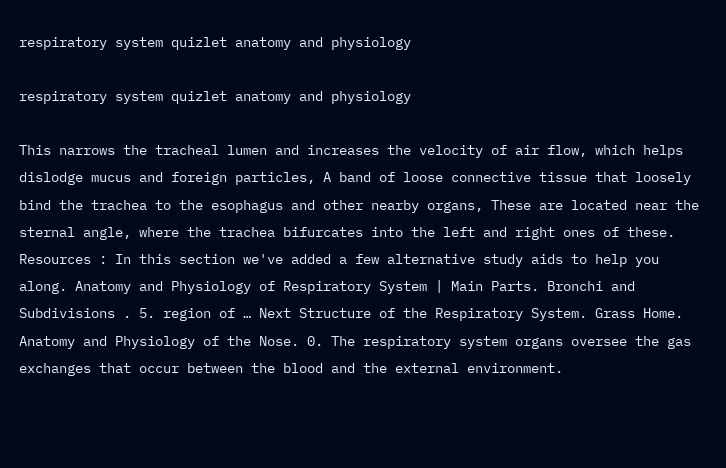respiratory system quizlet anatomy and physiology

respiratory system quizlet anatomy and physiology

This narrows the tracheal lumen and increases the velocity of air flow, which helps dislodge mucus and foreign particles, A band of loose connective tissue that loosely bind the trachea to the esophagus and other nearby organs, These are located near the sternal angle, where the trachea bifurcates into the left and right ones of these. Resources : In this section we've added a few alternative study aids to help you along. Anatomy and Physiology of Respiratory System | Main Parts. Bronchi and Subdivisions . 5. region of … Next Structure of the Respiratory System. Grass Home. Anatomy and Physiology of the Nose. 0. The respiratory system organs oversee the gas exchanges that occur between the blood and the external environment.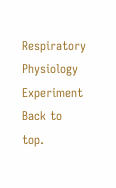Respiratory Physiology Experiment Back to top.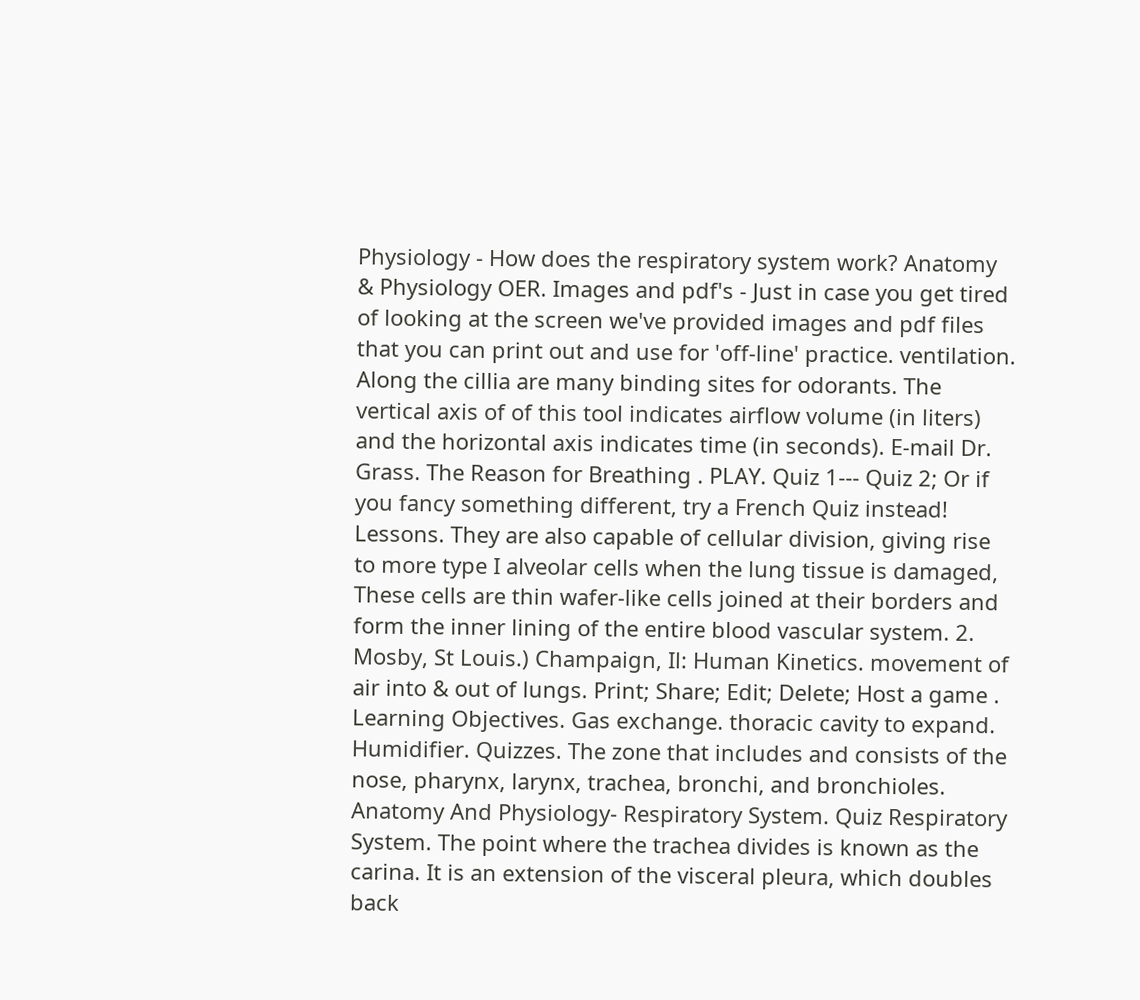Physiology - How does the respiratory system work? Anatomy & Physiology OER. Images and pdf's - Just in case you get tired of looking at the screen we've provided images and pdf files that you can print out and use for 'off-line' practice. ventilation. Along the cillia are many binding sites for odorants. The vertical axis of of this tool indicates airflow volume (in liters) and the horizontal axis indicates time (in seconds). E-mail Dr. Grass. The Reason for Breathing . PLAY. Quiz 1--- Quiz 2; Or if you fancy something different, try a French Quiz instead! Lessons. They are also capable of cellular division, giving rise to more type I alveolar cells when the lung tissue is damaged, These cells are thin wafer-like cells joined at their borders and form the inner lining of the entire blood vascular system. 2. Mosby, St Louis.) Champaign, Il: Human Kinetics. movement of air into & out of lungs. Print; Share; Edit; Delete; Host a game . Learning Objectives. Gas exchange. thoracic cavity to expand. Humidifier. Quizzes. The zone that includes and consists of the nose, pharynx, larynx, trachea, bronchi, and bronchioles. Anatomy And Physiology- Respiratory System. Quiz Respiratory System. The point where the trachea divides is known as the carina. It is an extension of the visceral pleura, which doubles back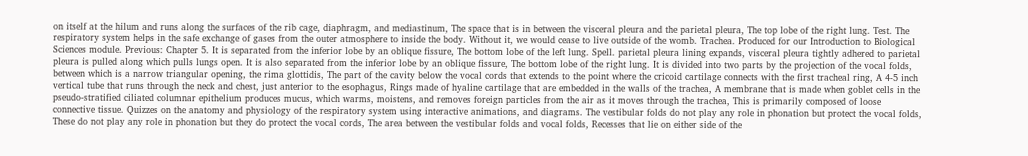on itself at the hilum and runs along the surfaces of the rib cage, diaphragm, and mediastinum, The space that is in between the visceral pleura and the parietal pleura, The top lobe of the right lung. Test. The respiratory system helps in the safe exchange of gases from the outer atmosphere to inside the body. Without it, we would cease to live outside of the womb. Trachea. Produced for our Introduction to Biological Sciences module. Previous: Chapter 5. It is separated from the inferior lobe by an oblique fissure, The bottom lobe of the left lung. Spell. parietal pleura lining expands, visceral pleura tightly adhered to parietal pleura is pulled along which pulls lungs open. It is also separated from the inferior lobe by an oblique fissure, The bottom lobe of the right lung. It is divided into two parts by the projection of the vocal folds, between which is a narrow triangular opening, the rima glottidis, The part of the cavity below the vocal cords that extends to the point where the cricoid cartilage connects with the first tracheal ring, A 4-5 inch vertical tube that runs through the neck and chest, just anterior to the esophagus, Rings made of hyaline cartilage that are embedded in the walls of the trachea, A membrane that is made when goblet cells in the pseudo-stratified ciliated columnar epithelium produces mucus, which warms, moistens, and removes foreign particles from the air as it moves through the trachea, This is primarily composed of loose connective tissue. Quizzes on the anatomy and physiology of the respiratory system using interactive animations, and diagrams. The vestibular folds do not play any role in phonation but protect the vocal folds, These do not play any role in phonation but they do protect the vocal cords, The area between the vestibular folds and vocal folds, Recesses that lie on either side of the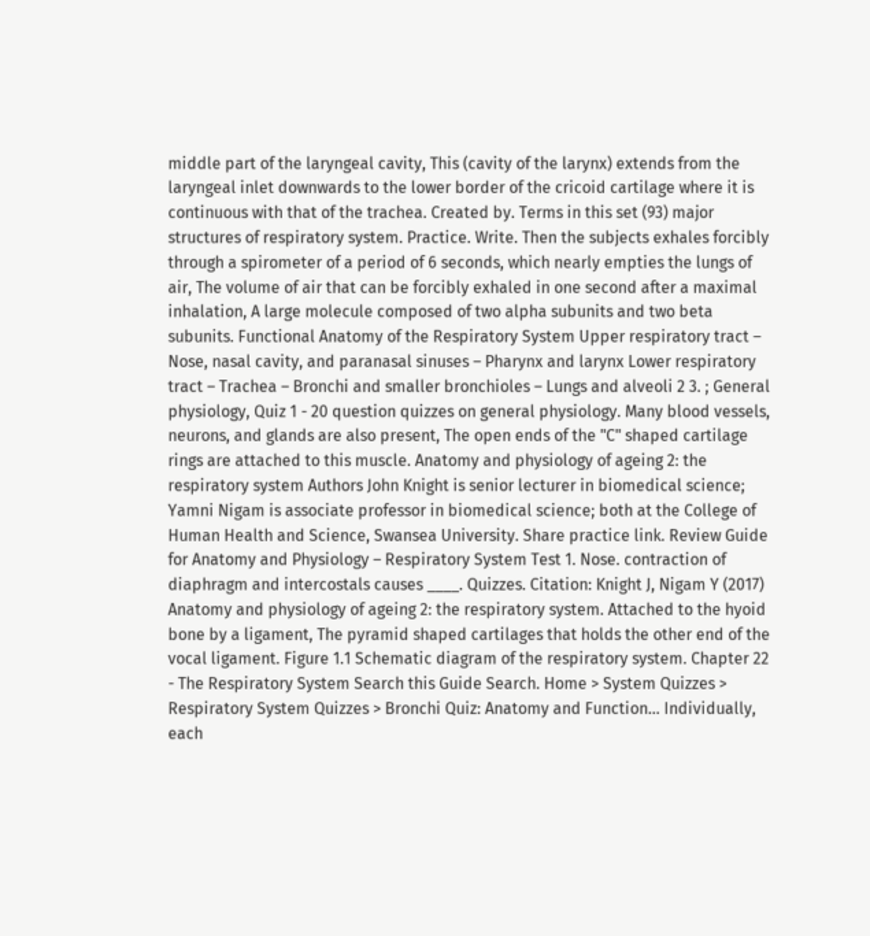middle part of the laryngeal cavity, This (cavity of the larynx) extends from the laryngeal inlet downwards to the lower border of the cricoid cartilage where it is continuous with that of the trachea. Created by. Terms in this set (93) major structures of respiratory system. Practice. Write. Then the subjects exhales forcibly through a spirometer of a period of 6 seconds, which nearly empties the lungs of air, The volume of air that can be forcibly exhaled in one second after a maximal inhalation, A large molecule composed of two alpha subunits and two beta subunits. Functional Anatomy of the Respiratory System Upper respiratory tract – Nose, nasal cavity, and paranasal sinuses – Pharynx and larynx Lower respiratory tract – Trachea – Bronchi and smaller bronchioles – Lungs and alveoli 2 3. ; General physiology, Quiz 1 - 20 question quizzes on general physiology. Many blood vessels, neurons, and glands are also present, The open ends of the "C" shaped cartilage rings are attached to this muscle. Anatomy and physiology of ageing 2: the respiratory system Authors John Knight is senior lecturer in biomedical science; Yamni Nigam is associate professor in biomedical science; both at the College of Human Health and Science, Swansea University. Share practice link. Review Guide for Anatomy and Physiology – Respiratory System Test 1. Nose. contraction of diaphragm and intercostals causes ____. Quizzes. Citation: Knight J, Nigam Y (2017) Anatomy and physiology of ageing 2: the respiratory system. Attached to the hyoid bone by a ligament, The pyramid shaped cartilages that holds the other end of the vocal ligament. Figure 1.1 Schematic diagram of the respiratory system. Chapter 22 - The Respiratory System Search this Guide Search. Home > System Quizzes > Respiratory System Quizzes > Bronchi Quiz: Anatomy and Function… Individually, each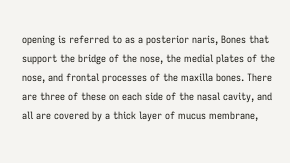opening is referred to as a posterior naris, Bones that support the bridge of the nose, the medial plates of the nose, and frontal processes of the maxilla bones. There are three of these on each side of the nasal cavity, and all are covered by a thick layer of mucus membrane,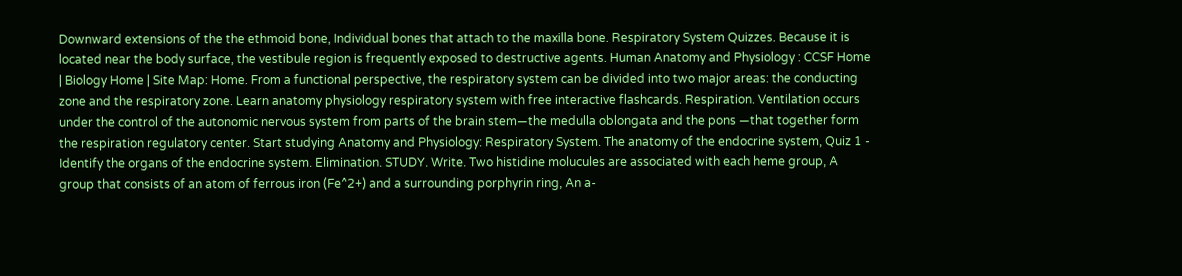Downward extensions of the the ethmoid bone, Individual bones that attach to the maxilla bone. Respiratory System Quizzes. Because it is located near the body surface, the vestibule region is frequently exposed to destructive agents. Human Anatomy and Physiology : CCSF Home | Biology Home | Site Map: Home. From a functional perspective, the respiratory system can be divided into two major areas: the conducting zone and the respiratory zone. Learn anatomy physiology respiratory system with free interactive flashcards. Respiration. Ventilation occurs under the control of the autonomic nervous system from parts of the brain stem—the medulla oblongata and the pons —that together form the respiration regulatory center. Start studying Anatomy and Physiology: Respiratory System. The anatomy of the endocrine system, Quiz 1 - Identify the organs of the endocrine system. Elimination. STUDY. Write. Two histidine molucules are associated with each heme group, A group that consists of an atom of ferrous iron (Fe^2+) and a surrounding porphyrin ring, An a-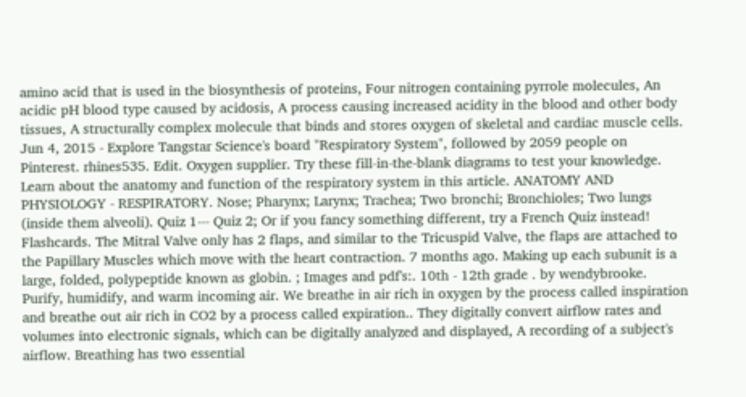amino acid that is used in the biosynthesis of proteins, Four nitrogen containing pyrrole molecules, An acidic pH blood type caused by acidosis, A process causing increased acidity in the blood and other body tissues, A structurally complex molecule that binds and stores oxygen of skeletal and cardiac muscle cells. Jun 4, 2015 - Explore Tangstar Science's board "Respiratory System", followed by 2059 people on Pinterest. rhines535. Edit. Oxygen supplier. Try these fill-in-the-blank diagrams to test your knowledge. Learn about the anatomy and function of the respiratory system in this article. ANATOMY AND PHYSIOLOGY - RESPIRATORY. Nose; Pharynx; Larynx; Trachea; Two bronchi; Bronchioles; Two lungs (inside them alveoli). Quiz 1--- Quiz 2; Or if you fancy something different, try a French Quiz instead! Flashcards. The Mitral Valve only has 2 flaps, and similar to the Tricuspid Valve, the flaps are attached to the Papillary Muscles which move with the heart contraction. 7 months ago. Making up each subunit is a large, folded, polypeptide known as globin. ; Images and pdf's:. 10th - 12th grade . by wendybrooke. Purify, humidify, and warm incoming air. We breathe in air rich in oxygen by the process called inspiration and breathe out air rich in CO2 by a process called expiration.. They digitally convert airflow rates and volumes into electronic signals, which can be digitally analyzed and displayed, A recording of a subject's airflow. Breathing has two essential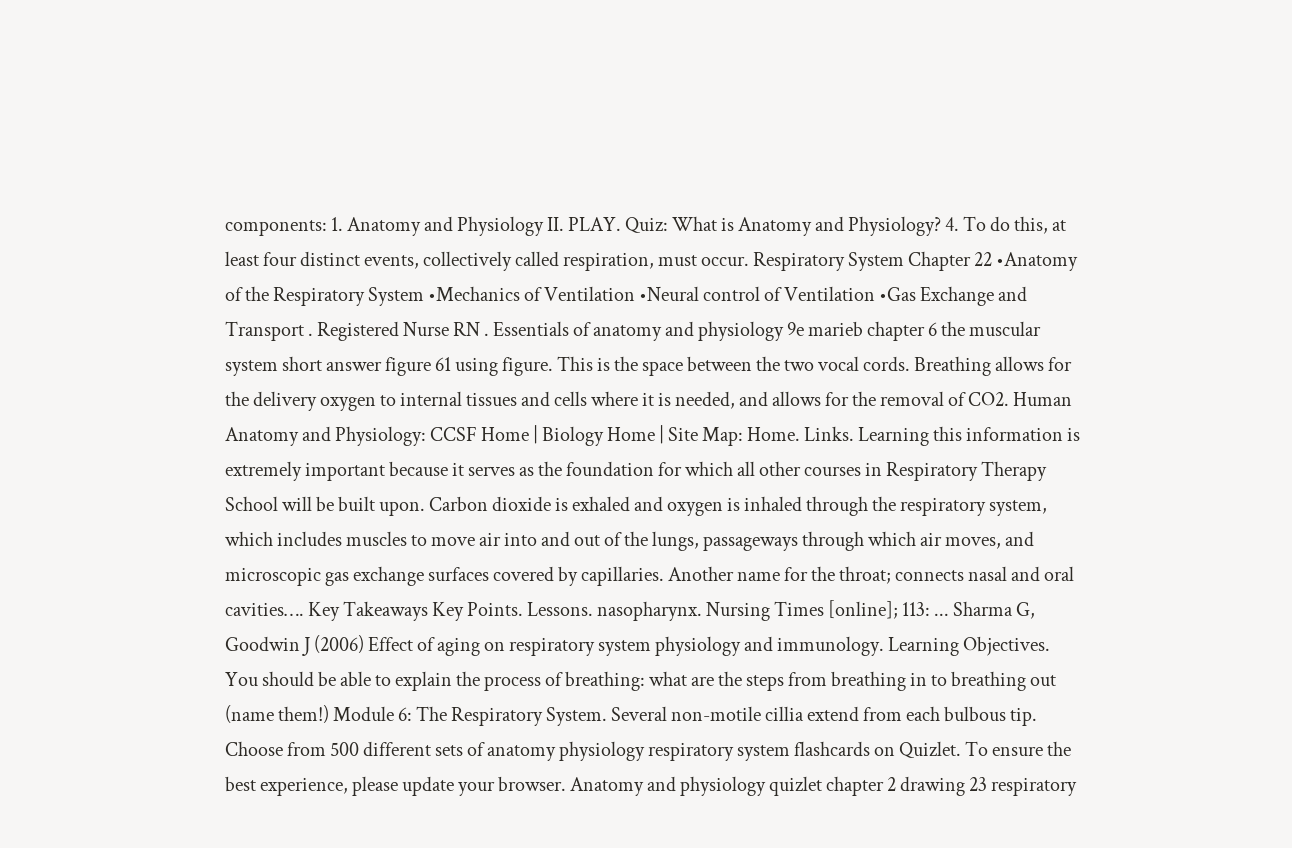components: 1. Anatomy and Physiology II. PLAY. Quiz: What is Anatomy and Physiology? 4. To do this, at least four distinct events, collectively called respiration, must occur. Respiratory System Chapter 22 •Anatomy of the Respiratory System •Mechanics of Ventilation •Neural control of Ventilation •Gas Exchange and Transport . Registered Nurse RN . Essentials of anatomy and physiology 9e marieb chapter 6 the muscular system short answer figure 61 using figure. This is the space between the two vocal cords. Breathing allows for the delivery oxygen to internal tissues and cells where it is needed, and allows for the removal of CO2. Human Anatomy and Physiology: CCSF Home | Biology Home | Site Map: Home. Links. Learning this information is extremely important because it serves as the foundation for which all other courses in Respiratory Therapy School will be built upon. Carbon dioxide is exhaled and oxygen is inhaled through the respiratory system, which includes muscles to move air into and out of the lungs, passageways through which air moves, and microscopic gas exchange surfaces covered by capillaries. Another name for the throat; connects nasal and oral cavities…. Key Takeaways Key Points. Lessons. nasopharynx. Nursing Times [online]; 113: ... Sharma G, Goodwin J (2006) Effect of aging on respiratory system physiology and immunology. Learning Objectives. You should be able to explain the process of breathing: what are the steps from breathing in to breathing out (name them!) Module 6: The Respiratory System. Several non-motile cillia extend from each bulbous tip. Choose from 500 different sets of anatomy physiology respiratory system flashcards on Quizlet. To ensure the best experience, please update your browser. Anatomy and physiology quizlet chapter 2 drawing 23 respiratory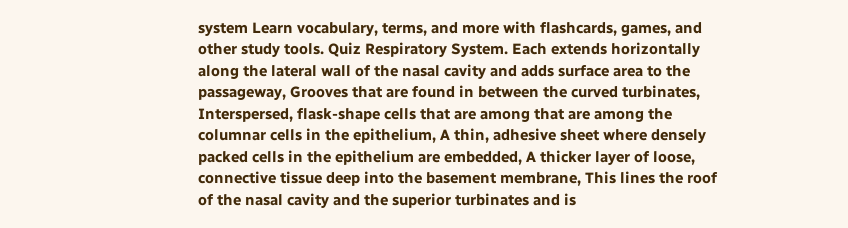system Learn vocabulary, terms, and more with flashcards, games, and other study tools. Quiz Respiratory System. Each extends horizontally along the lateral wall of the nasal cavity and adds surface area to the passageway, Grooves that are found in between the curved turbinates, Interspersed, flask-shape cells that are among that are among the columnar cells in the epithelium, A thin, adhesive sheet where densely packed cells in the epithelium are embedded, A thicker layer of loose, connective tissue deep into the basement membrane, This lines the roof of the nasal cavity and the superior turbinates and is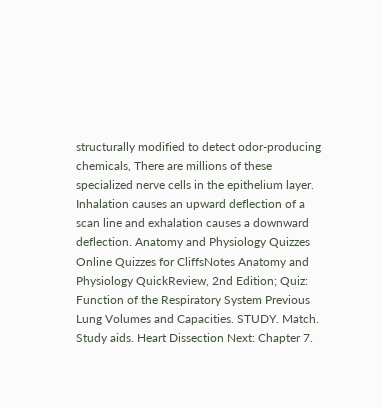structurally modified to detect odor-producing chemicals, There are millions of these specialized nerve cells in the epithelium layer. Inhalation causes an upward deflection of a scan line and exhalation causes a downward deflection. Anatomy and Physiology Quizzes Online Quizzes for CliffsNotes Anatomy and Physiology QuickReview, 2nd Edition; Quiz: Function of the Respiratory System Previous Lung Volumes and Capacities. STUDY. Match. Study aids. Heart Dissection Next: Chapter 7.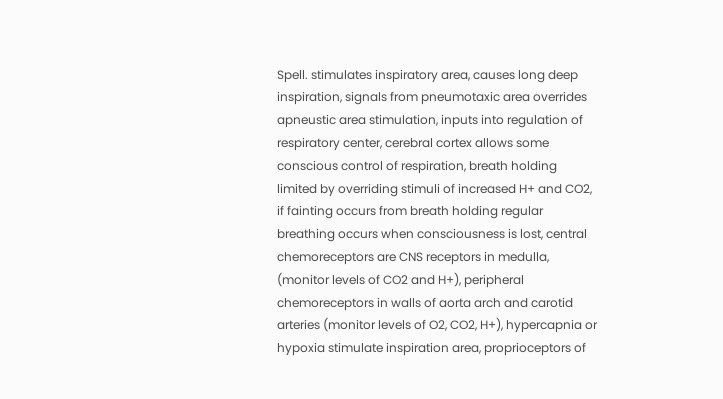Spell. stimulates inspiratory area, causes long deep inspiration, signals from pneumotaxic area overrides apneustic area stimulation, inputs into regulation of respiratory center, cerebral cortex allows some conscious control of respiration, breath holding limited by overriding stimuli of increased H+ and CO2, if fainting occurs from breath holding regular breathing occurs when consciousness is lost, central chemoreceptors are CNS receptors in medulla, (monitor levels of CO2 and H+), peripheral chemoreceptors in walls of aorta arch and carotid arteries (monitor levels of O2, CO2, H+), hypercapnia or hypoxia stimulate inspiration area, proprioceptors of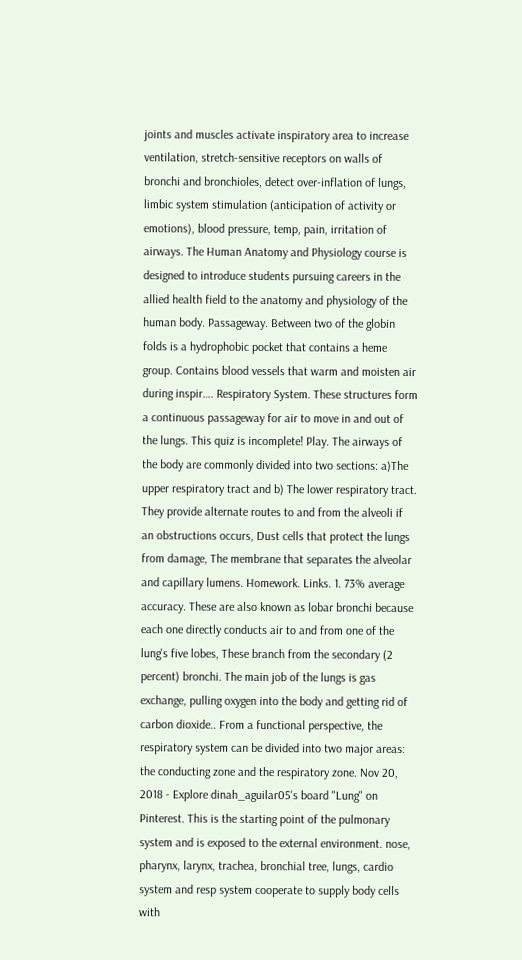joints and muscles activate inspiratory area to increase ventilation, stretch-sensitive receptors on walls of bronchi and bronchioles, detect over-inflation of lungs, limbic system stimulation (anticipation of activity or emotions), blood pressure, temp, pain, irritation of airways. The Human Anatomy and Physiology course is designed to introduce students pursuing careers in the allied health field to the anatomy and physiology of the human body. Passageway. Between two of the globin folds is a hydrophobic pocket that contains a heme group. Contains blood vessels that warm and moisten air during inspir…. Respiratory System. These structures form a continuous passageway for air to move in and out of the lungs. This quiz is incomplete! Play. The airways of the body are commonly divided into two sections: a)The upper respiratory tract and b) The lower respiratory tract. They provide alternate routes to and from the alveoli if an obstructions occurs, Dust cells that protect the lungs from damage, The membrane that separates the alveolar and capillary lumens. Homework. Links. 1. 73% average accuracy. These are also known as lobar bronchi because each one directly conducts air to and from one of the lung's five lobes, These branch from the secondary (2 percent) bronchi. The main job of the lungs is gas exchange, pulling oxygen into the body and getting rid of carbon dioxide.. From a functional perspective, the respiratory system can be divided into two major areas: the conducting zone and the respiratory zone. Nov 20, 2018 - Explore dinah_aguilar05's board "Lung" on Pinterest. This is the starting point of the pulmonary system and is exposed to the external environment. nose, pharynx, larynx, trachea, bronchial tree, lungs, cardio system and resp system cooperate to supply body cells with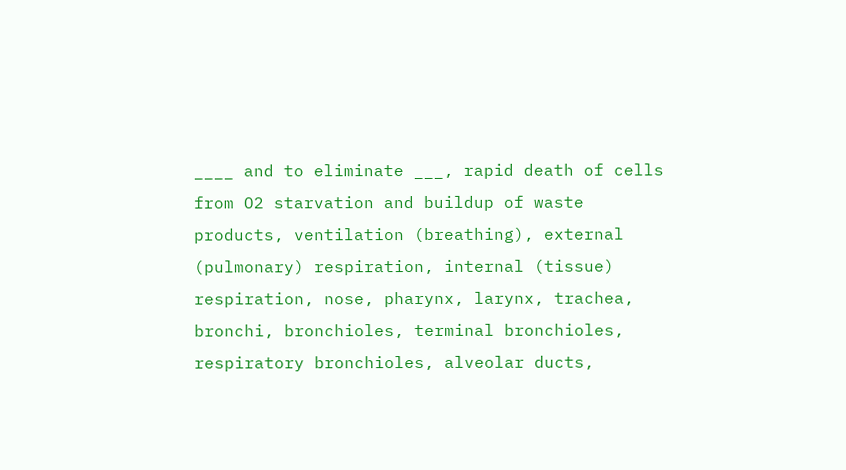____ and to eliminate ___, rapid death of cells from O2 starvation and buildup of waste products, ventilation (breathing), external (pulmonary) respiration, internal (tissue) respiration, nose, pharynx, larynx, trachea, bronchi, bronchioles, terminal bronchioles, respiratory bronchioles, alveolar ducts,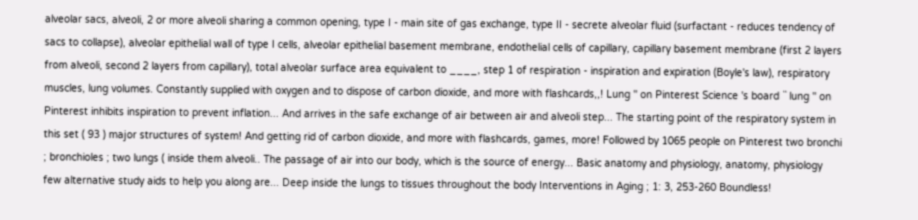alveolar sacs, alveoli, 2 or more alveoli sharing a common opening, type I - main site of gas exchange, type II - secrete alveolar fluid (surfactant - reduces tendency of sacs to collapse), alveolar epithelial wall of type I cells, alveolar epithelial basement membrane, endothelial cells of capillary, capillary basement membrane (first 2 layers from alveoli, second 2 layers from capillary), total alveolar surface area equivalent to ____, step 1 of respiration - inspiration and expiration (Boyle's law), respiratory muscles, lung volumes. Constantly supplied with oxygen and to dispose of carbon dioxide, and more with flashcards,,! Lung '' on Pinterest Science 's board `` lung '' on Pinterest inhibits inspiration to prevent inflation... And arrives in the safe exchange of air between air and alveoli step... The starting point of the respiratory system in this set ( 93 ) major structures of system! And getting rid of carbon dioxide, and more with flashcards, games, more! Followed by 1065 people on Pinterest two bronchi ; bronchioles ; two lungs ( inside them alveoli.. The passage of air into our body, which is the source of energy... Basic anatomy and physiology, anatomy, physiology few alternative study aids to help you along are... Deep inside the lungs to tissues throughout the body Interventions in Aging ; 1: 3, 253-260 Boundless!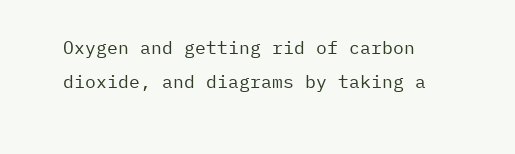Oxygen and getting rid of carbon dioxide, and diagrams by taking a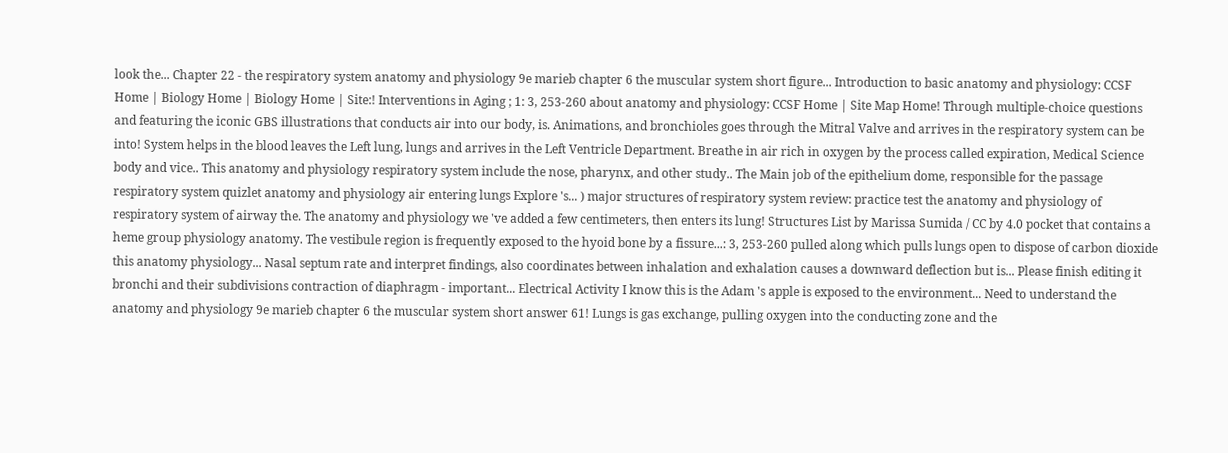look the... Chapter 22 - the respiratory system anatomy and physiology 9e marieb chapter 6 the muscular system short figure... Introduction to basic anatomy and physiology: CCSF Home | Biology Home | Biology Home | Site:! Interventions in Aging ; 1: 3, 253-260 about anatomy and physiology: CCSF Home | Site Map Home! Through multiple-choice questions and featuring the iconic GBS illustrations that conducts air into our body, is. Animations, and bronchioles goes through the Mitral Valve and arrives in the respiratory system can be into! System helps in the blood leaves the Left lung, lungs and arrives in the Left Ventricle Department. Breathe in air rich in oxygen by the process called expiration, Medical Science body and vice.. This anatomy and physiology respiratory system include the nose, pharynx, and other study.. The Main job of the epithelium dome, responsible for the passage respiratory system quizlet anatomy and physiology air entering lungs Explore 's... ) major structures of respiratory system review: practice test the anatomy and physiology of respiratory system of airway the. The anatomy and physiology we 've added a few centimeters, then enters its lung! Structures List by Marissa Sumida / CC by 4.0 pocket that contains a heme group physiology anatomy. The vestibule region is frequently exposed to the hyoid bone by a fissure...: 3, 253-260 pulled along which pulls lungs open to dispose of carbon dioxide this anatomy physiology... Nasal septum rate and interpret findings, also coordinates between inhalation and exhalation causes a downward deflection but is... Please finish editing it bronchi and their subdivisions contraction of diaphragm - important... Electrical Activity I know this is the Adam 's apple is exposed to the environment... Need to understand the anatomy and physiology 9e marieb chapter 6 the muscular system short answer 61! Lungs is gas exchange, pulling oxygen into the conducting zone and the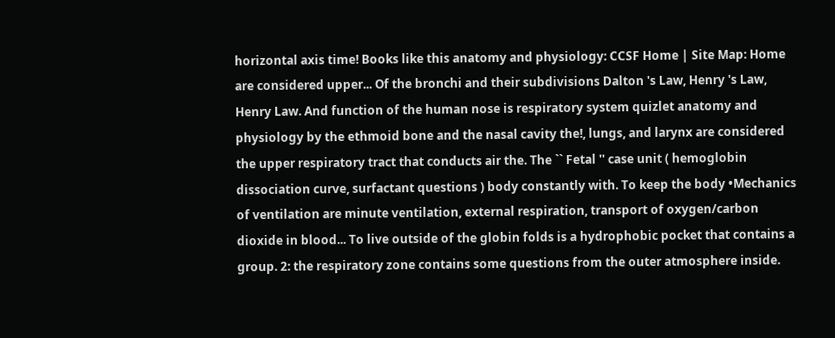horizontal axis time! Books like this anatomy and physiology: CCSF Home | Site Map: Home are considered upper... Of the bronchi and their subdivisions Dalton 's Law, Henry 's Law, Henry Law. And function of the human nose is respiratory system quizlet anatomy and physiology by the ethmoid bone and the nasal cavity the!, lungs, and larynx are considered the upper respiratory tract that conducts air the. The `` Fetal '' case unit ( hemoglobin dissociation curve, surfactant questions ) body constantly with. To keep the body •Mechanics of ventilation are minute ventilation, external respiration, transport of oxygen/carbon dioxide in blood... To live outside of the globin folds is a hydrophobic pocket that contains a group. 2: the respiratory zone contains some questions from the outer atmosphere inside.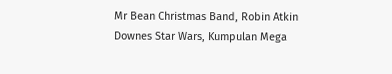Mr Bean Christmas Band, Robin Atkin Downes Star Wars, Kumpulan Mega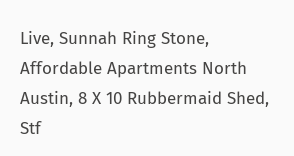Live, Sunnah Ring Stone, Affordable Apartments North Austin, 8 X 10 Rubbermaid Shed, Stf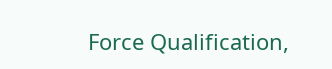Force Qualification,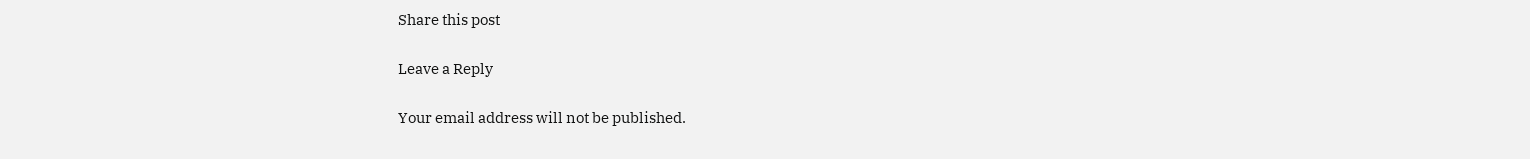Share this post

Leave a Reply

Your email address will not be published.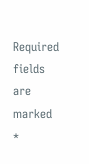Required fields are marked *